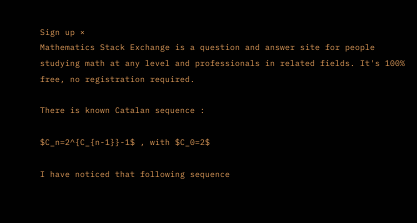Sign up ×
Mathematics Stack Exchange is a question and answer site for people studying math at any level and professionals in related fields. It's 100% free, no registration required.

There is known Catalan sequence :

$C_n=2^{C_{n-1}}-1$ , with $C_0=2$

I have noticed that following sequence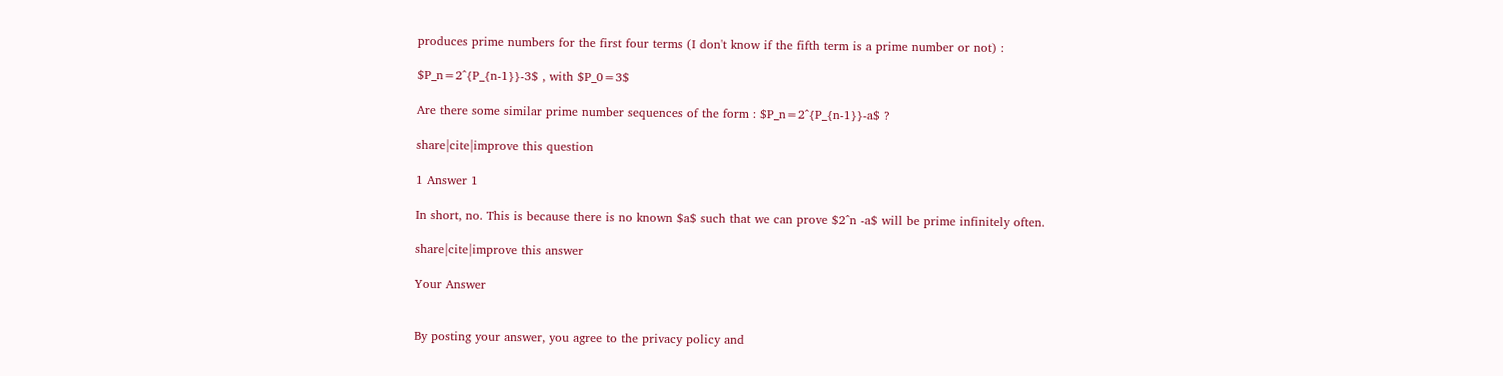produces prime numbers for the first four terms (I don't know if the fifth term is a prime number or not) :

$P_n=2^{P_{n-1}}-3$ , with $P_0=3$

Are there some similar prime number sequences of the form : $P_n=2^{P_{n-1}}-a$ ?

share|cite|improve this question

1 Answer 1

In short, no. This is because there is no known $a$ such that we can prove $2^n -a$ will be prime infinitely often.

share|cite|improve this answer

Your Answer


By posting your answer, you agree to the privacy policy and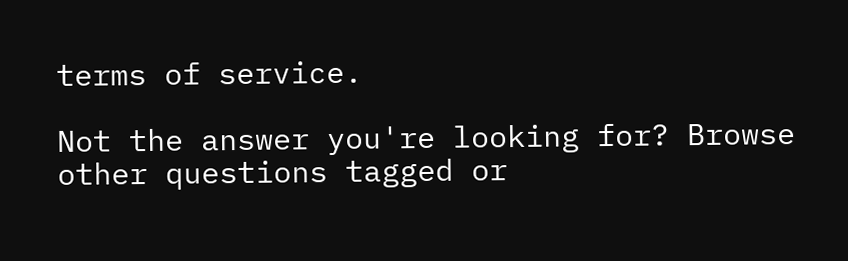terms of service.

Not the answer you're looking for? Browse other questions tagged or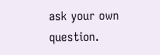ask your own question.